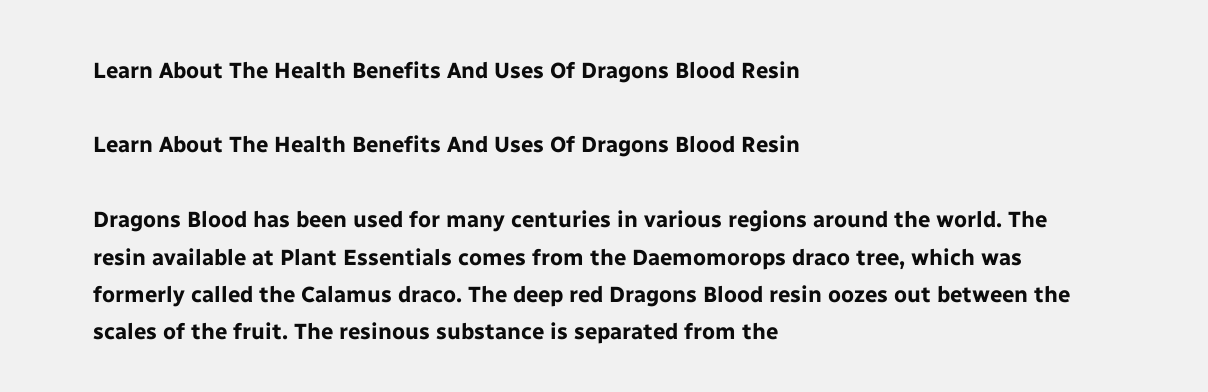Learn About The Health Benefits And Uses Of Dragons Blood Resin

Learn About The Health Benefits And Uses Of Dragons Blood Resin

Dragons Blood has been used for many centuries in various regions around the world. The resin available at Plant Essentials comes from the Daemomorops draco tree, which was formerly called the Calamus draco. The deep red Dragons Blood resin oozes out between the scales of the fruit. The resinous substance is separated from the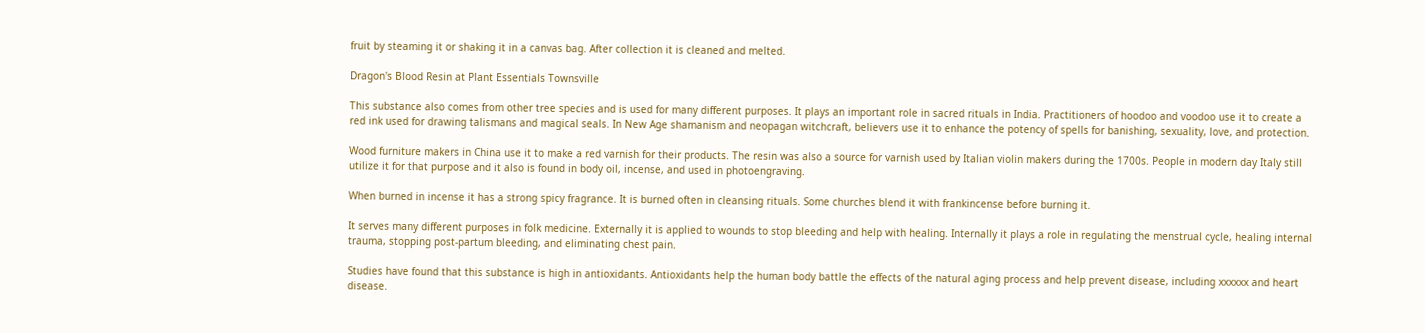fruit by steaming it or shaking it in a canvas bag. After collection it is cleaned and melted.

Dragon's Blood Resin at Plant Essentials Townsville

This substance also comes from other tree species and is used for many different purposes. It plays an important role in sacred rituals in India. Practitioners of hoodoo and voodoo use it to create a red ink used for drawing talismans and magical seals. In New Age shamanism and neopagan witchcraft, believers use it to enhance the potency of spells for banishing, sexuality, love, and protection.

Wood furniture makers in China use it to make a red varnish for their products. The resin was also a source for varnish used by Italian violin makers during the 1700s. People in modern day Italy still utilize it for that purpose and it also is found in body oil, incense, and used in photoengraving.

When burned in incense it has a strong spicy fragrance. It is burned often in cleansing rituals. Some churches blend it with frankincense before burning it.

It serves many different purposes in folk medicine. Externally it is applied to wounds to stop bleeding and help with healing. Internally it plays a role in regulating the menstrual cycle, healing internal trauma, stopping post-partum bleeding, and eliminating chest pain.

Studies have found that this substance is high in antioxidants. Antioxidants help the human body battle the effects of the natural aging process and help prevent disease, including xxxxxx and heart disease.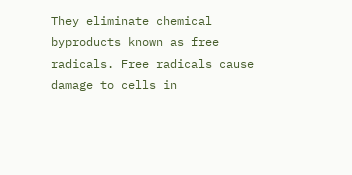They eliminate chemical byproducts known as free radicals. Free radicals cause damage to cells in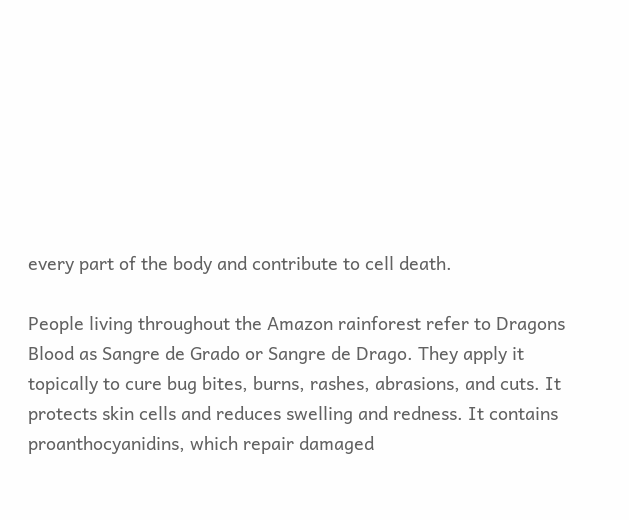every part of the body and contribute to cell death.

People living throughout the Amazon rainforest refer to Dragons Blood as Sangre de Grado or Sangre de Drago. They apply it topically to cure bug bites, burns, rashes, abrasions, and cuts. It protects skin cells and reduces swelling and redness. It contains proanthocyanidins, which repair damaged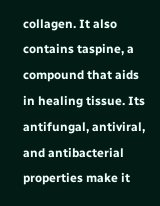collagen. It also contains taspine, a compound that aids in healing tissue. Its antifungal, antiviral, and antibacterial properties make it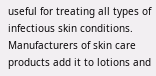useful for treating all types of infectious skin conditions. Manufacturers of skin care products add it to lotions and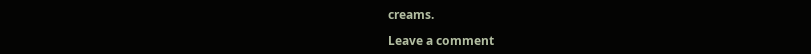creams.

Leave a comment